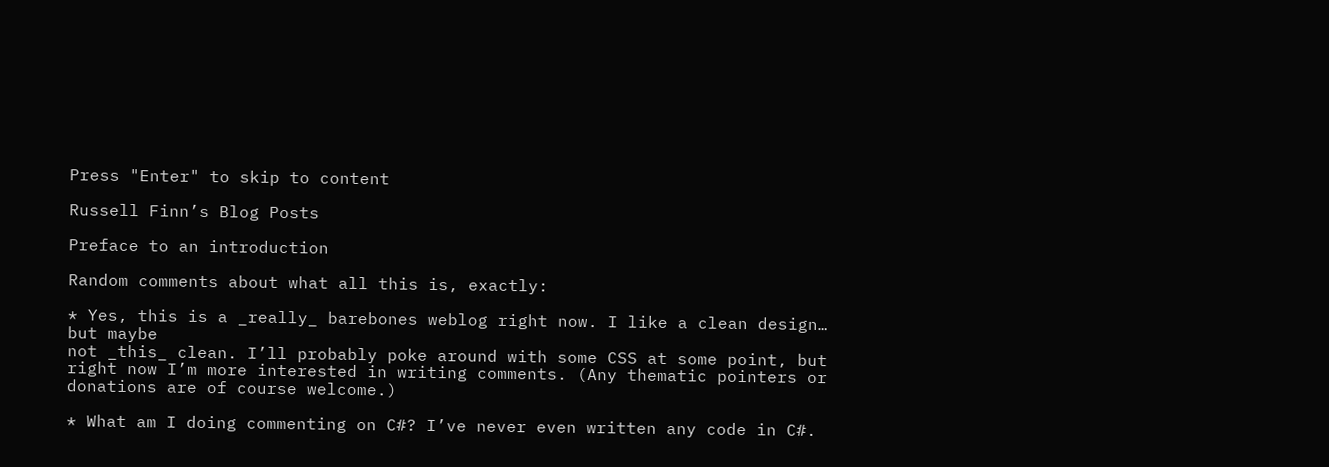Press "Enter" to skip to content

Russell Finn’s Blog Posts

Preface to an introduction

Random comments about what all this is, exactly:

* Yes, this is a _really_ barebones weblog right now. I like a clean design… but maybe
not _this_ clean. I’ll probably poke around with some CSS at some point, but
right now I’m more interested in writing comments. (Any thematic pointers or
donations are of course welcome.)

* What am I doing commenting on C#? I’ve never even written any code in C#.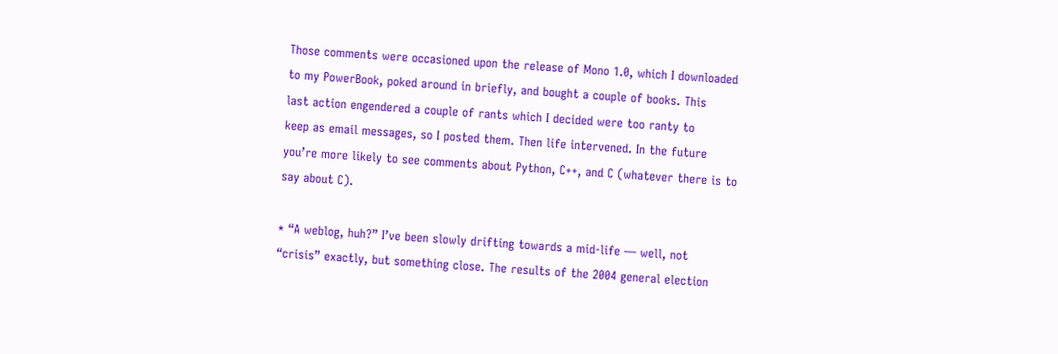Those comments were occasioned upon the release of Mono 1.0, which I downloaded
to my PowerBook, poked around in briefly, and bought a couple of books. This
last action engendered a couple of rants which I decided were too ranty to
keep as email messages, so I posted them. Then life intervened. In the future
you’re more likely to see comments about Python, C++, and C (whatever there is to
say about C).

* “A weblog, huh?” I’ve been slowly drifting towards a mid-life — well, not
“crisis” exactly, but something close. The results of the 2004 general election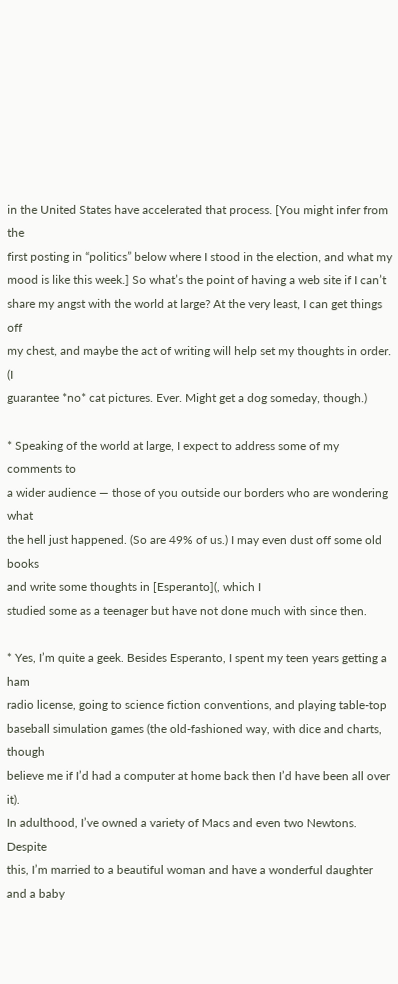in the United States have accelerated that process. [You might infer from the
first posting in “politics” below where I stood in the election, and what my
mood is like this week.] So what’s the point of having a web site if I can’t
share my angst with the world at large? At the very least, I can get things off
my chest, and maybe the act of writing will help set my thoughts in order. (I
guarantee *no* cat pictures. Ever. Might get a dog someday, though.)

* Speaking of the world at large, I expect to address some of my comments to
a wider audience — those of you outside our borders who are wondering what
the hell just happened. (So are 49% of us.) I may even dust off some old books
and write some thoughts in [Esperanto](, which I
studied some as a teenager but have not done much with since then.

* Yes, I’m quite a geek. Besides Esperanto, I spent my teen years getting a ham
radio license, going to science fiction conventions, and playing table-top
baseball simulation games (the old-fashioned way, with dice and charts, though
believe me if I’d had a computer at home back then I’d have been all over it).
In adulthood, I’ve owned a variety of Macs and even two Newtons. Despite
this, I’m married to a beautiful woman and have a wonderful daughter and a baby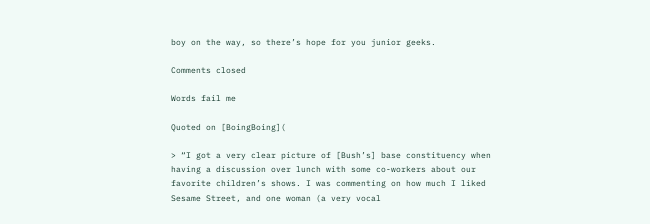boy on the way, so there’s hope for you junior geeks.

Comments closed

Words fail me

Quoted on [BoingBoing](

> “I got a very clear picture of [Bush’s] base constituency when having a discussion over lunch with some co-workers about our favorite children’s shows. I was commenting on how much I liked Sesame Street, and one woman (a very vocal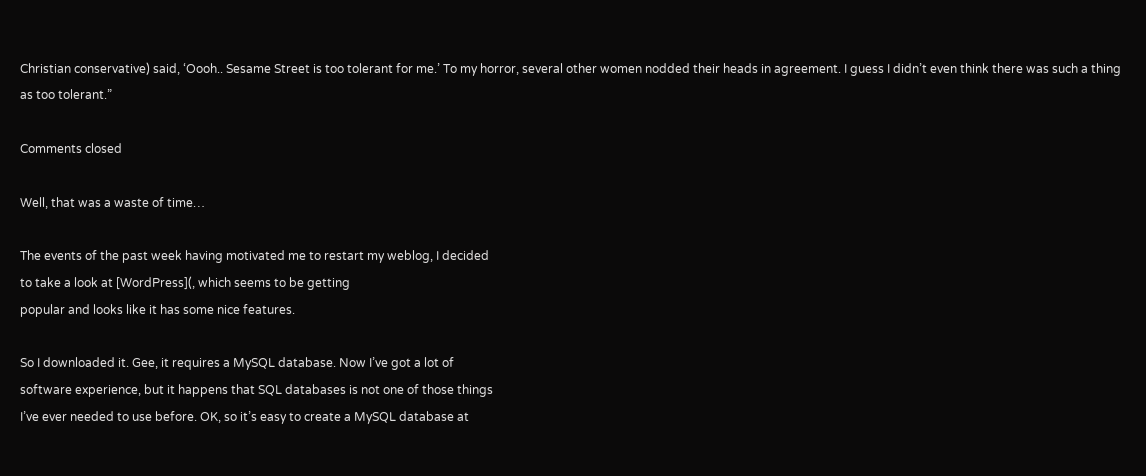Christian conservative) said, ‘Oooh.. Sesame Street is too tolerant for me.’ To my horror, several other women nodded their heads in agreement. I guess I didn’t even think there was such a thing as too tolerant.”

Comments closed

Well, that was a waste of time…

The events of the past week having motivated me to restart my weblog, I decided
to take a look at [WordPress](, which seems to be getting
popular and looks like it has some nice features.

So I downloaded it. Gee, it requires a MySQL database. Now I’ve got a lot of
software experience, but it happens that SQL databases is not one of those things
I’ve ever needed to use before. OK, so it’s easy to create a MySQL database at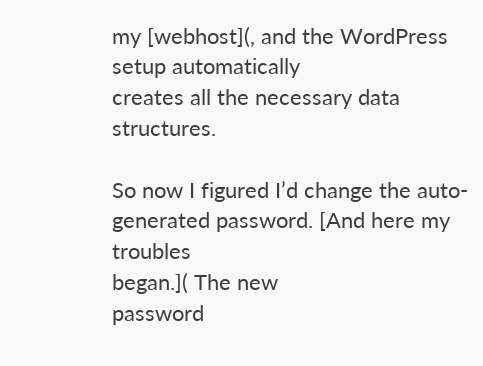my [webhost](, and the WordPress setup automatically
creates all the necessary data structures.

So now I figured I’d change the auto-generated password. [And here my troubles
began.]( The new
password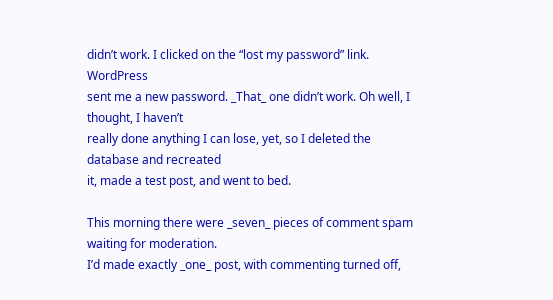didn’t work. I clicked on the “lost my password” link. WordPress
sent me a new password. _That_ one didn’t work. Oh well, I thought, I haven’t
really done anything I can lose, yet, so I deleted the database and recreated
it, made a test post, and went to bed.

This morning there were _seven_ pieces of comment spam waiting for moderation.
I’d made exactly _one_ post, with commenting turned off,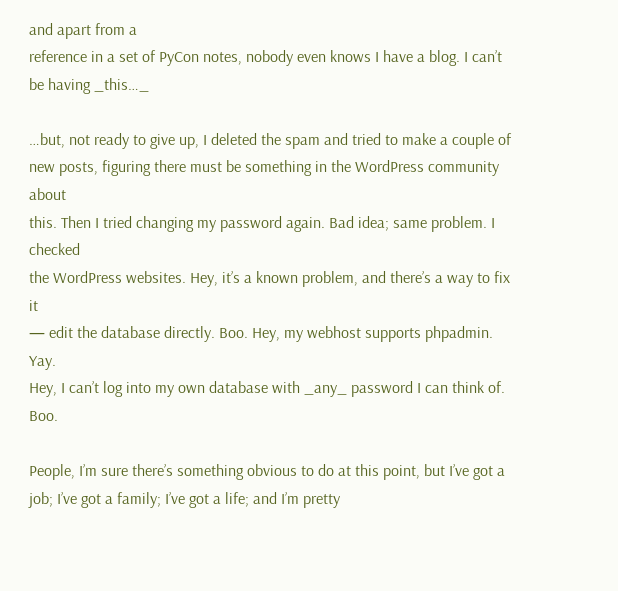and apart from a
reference in a set of PyCon notes, nobody even knows I have a blog. I can’t
be having _this…_

…but, not ready to give up, I deleted the spam and tried to make a couple of
new posts, figuring there must be something in the WordPress community about
this. Then I tried changing my password again. Bad idea; same problem. I checked
the WordPress websites. Hey, it’s a known problem, and there’s a way to fix it
— edit the database directly. Boo. Hey, my webhost supports phpadmin. Yay.
Hey, I can’t log into my own database with _any_ password I can think of. Boo.

People, I’m sure there’s something obvious to do at this point, but I’ve got a
job; I’ve got a family; I’ve got a life; and I’m pretty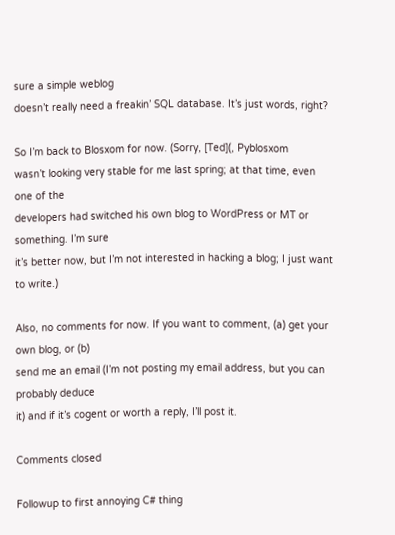sure a simple weblog
doesn’t really need a freakin’ SQL database. It’s just words, right?

So I’m back to Blosxom for now. (Sorry, [Ted](, Pyblosxom
wasn’t looking very stable for me last spring; at that time, even one of the
developers had switched his own blog to WordPress or MT or something. I’m sure
it’s better now, but I’m not interested in hacking a blog; I just want to write.)

Also, no comments for now. If you want to comment, (a) get your own blog, or (b)
send me an email (I’m not posting my email address, but you can probably deduce
it) and if it’s cogent or worth a reply, I’ll post it.

Comments closed

Followup to first annoying C# thing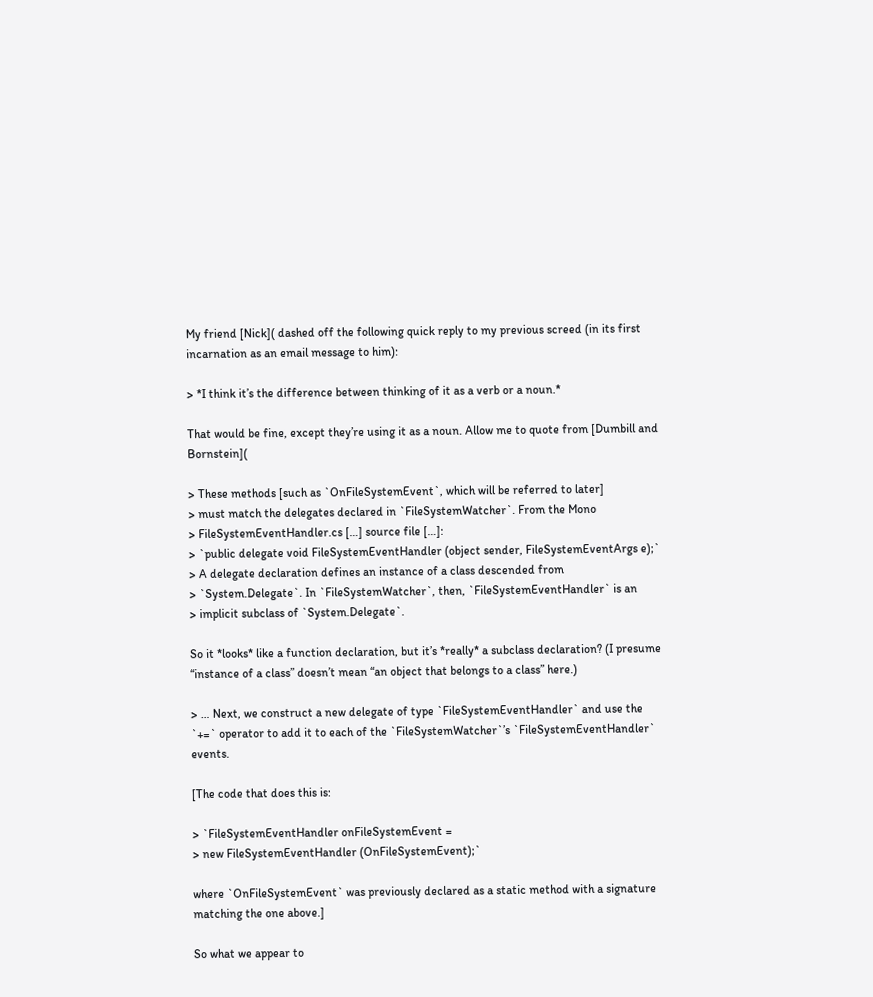My friend [Nick]( dashed off the following quick reply to my previous screed (in its first incarnation as an email message to him):

> *I think it’s the difference between thinking of it as a verb or a noun.*

That would be fine, except they’re using it as a noun. Allow me to quote from [Dumbill and Bornstein](

> These methods [such as `OnFileSystemEvent`, which will be referred to later]
> must match the delegates declared in `FileSystemWatcher`. From the Mono
> FileSystemEventHandler.cs […] source file […]:
> `public delegate void FileSystemEventHandler (object sender, FileSystemEventArgs e);`
> A delegate declaration defines an instance of a class descended from
> `System.Delegate`. In `FileSystemWatcher`, then, `FileSystemEventHandler` is an
> implicit subclass of `System.Delegate`.

So it *looks* like a function declaration, but it’s *really* a subclass declaration? (I presume “instance of a class” doesn’t mean “an object that belongs to a class” here.)

> … Next, we construct a new delegate of type `FileSystemEventHandler` and use the `+=` operator to add it to each of the `FileSystemWatcher`’s `FileSystemEventHandler` events.

[The code that does this is:

> `FileSystemEventHandler onFileSystemEvent =
> new FileSystemEventHandler (OnFileSystemEvent);`

where `OnFileSystemEvent` was previously declared as a static method with a signature matching the one above.]

So what we appear to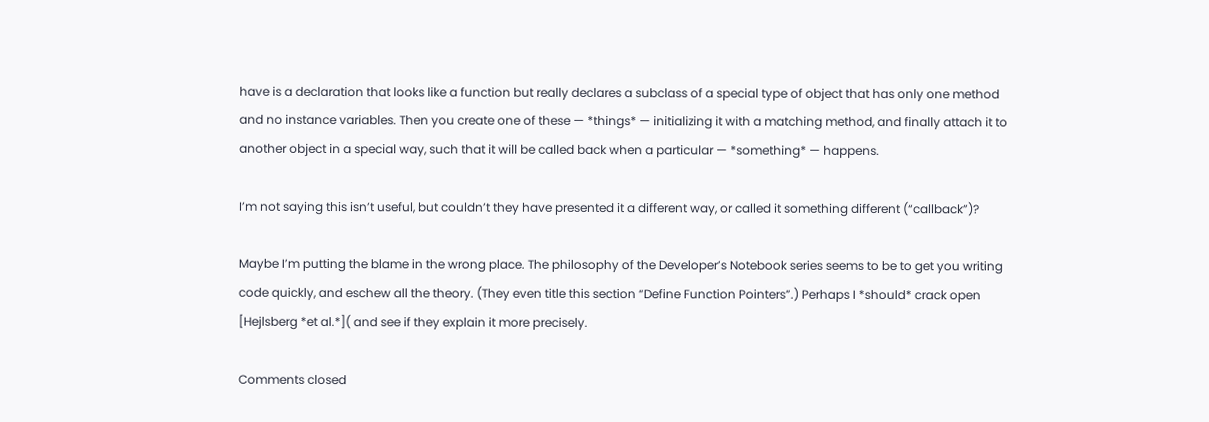have is a declaration that looks like a function but really declares a subclass of a special type of object that has only one method and no instance variables. Then you create one of these — *things* — initializing it with a matching method, and finally attach it to another object in a special way, such that it will be called back when a particular — *something* — happens.

I’m not saying this isn’t useful, but couldn’t they have presented it a different way, or called it something different (“callback”)?

Maybe I’m putting the blame in the wrong place. The philosophy of the Developer’s Notebook series seems to be to get you writing code quickly, and eschew all the theory. (They even title this section “Define Function Pointers”.) Perhaps I *should* crack open [Hejlsberg *et al.*]( and see if they explain it more precisely.

Comments closed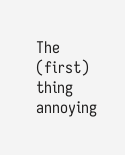The (first) thing annoying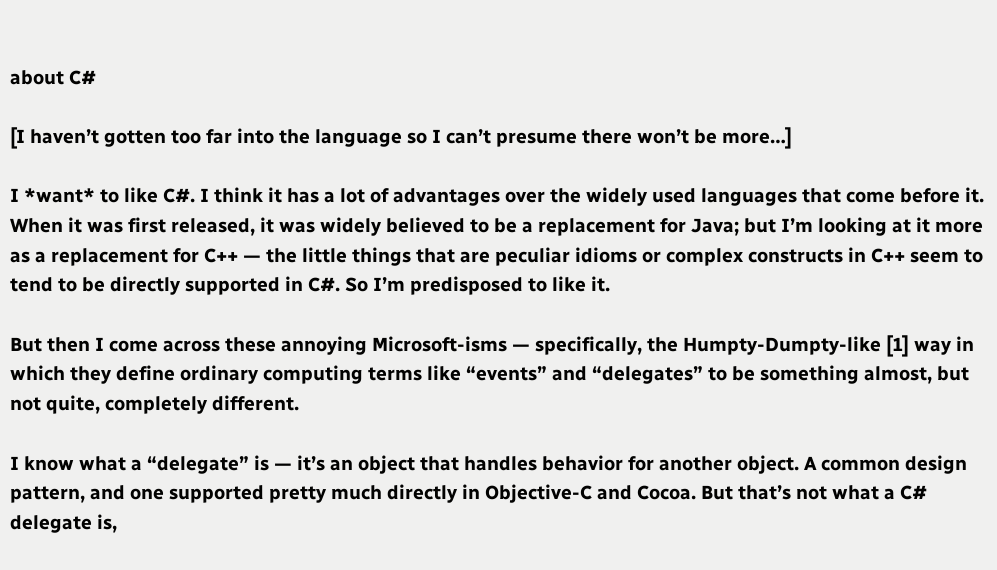about C#

[I haven’t gotten too far into the language so I can’t presume there won’t be more…]

I *want* to like C#. I think it has a lot of advantages over the widely used languages that come before it. When it was first released, it was widely believed to be a replacement for Java; but I’m looking at it more as a replacement for C++ — the little things that are peculiar idioms or complex constructs in C++ seem to tend to be directly supported in C#. So I’m predisposed to like it.

But then I come across these annoying Microsoft-isms — specifically, the Humpty-Dumpty-like [1] way in which they define ordinary computing terms like “events” and “delegates” to be something almost, but not quite, completely different.

I know what a “delegate” is — it’s an object that handles behavior for another object. A common design pattern, and one supported pretty much directly in Objective-C and Cocoa. But that’s not what a C# delegate is,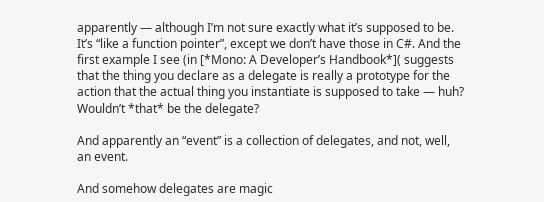apparently — although I’m not sure exactly what it’s supposed to be. It’s “like a function pointer”, except we don’t have those in C#. And the first example I see (in [*Mono: A Developer’s Handbook*]( suggests that the thing you declare as a delegate is really a prototype for the action that the actual thing you instantiate is supposed to take — huh? Wouldn’t *that* be the delegate?

And apparently an “event” is a collection of delegates, and not, well, an event.

And somehow delegates are magic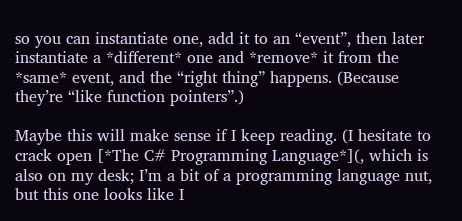so you can instantiate one, add it to an “event”, then later instantiate a *different* one and *remove* it from the *same* event, and the “right thing” happens. (Because they’re “like function pointers”.)

Maybe this will make sense if I keep reading. (I hesitate to crack open [*The C# Programming Language*](, which is also on my desk; I’m a bit of a programming language nut, but this one looks like I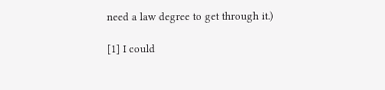need a law degree to get through it.)

[1] I could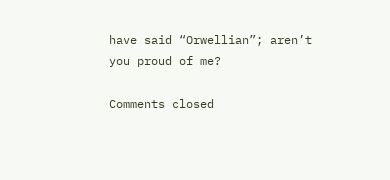have said “Orwellian”; aren’t you proud of me?

Comments closed